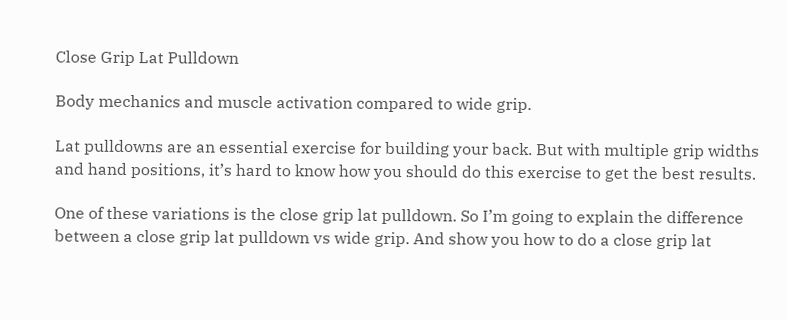Close Grip Lat Pulldown

Body mechanics and muscle activation compared to wide grip.

Lat pulldowns are an essential exercise for building your back. But with multiple grip widths and hand positions, it’s hard to know how you should do this exercise to get the best results.

One of these variations is the close grip lat pulldown. So I’m going to explain the difference between a close grip lat pulldown vs wide grip. And show you how to do a close grip lat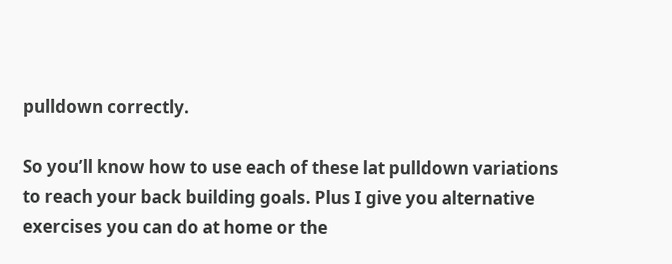pulldown correctly.

So you’ll know how to use each of these lat pulldown variations to reach your back building goals. Plus I give you alternative exercises you can do at home or the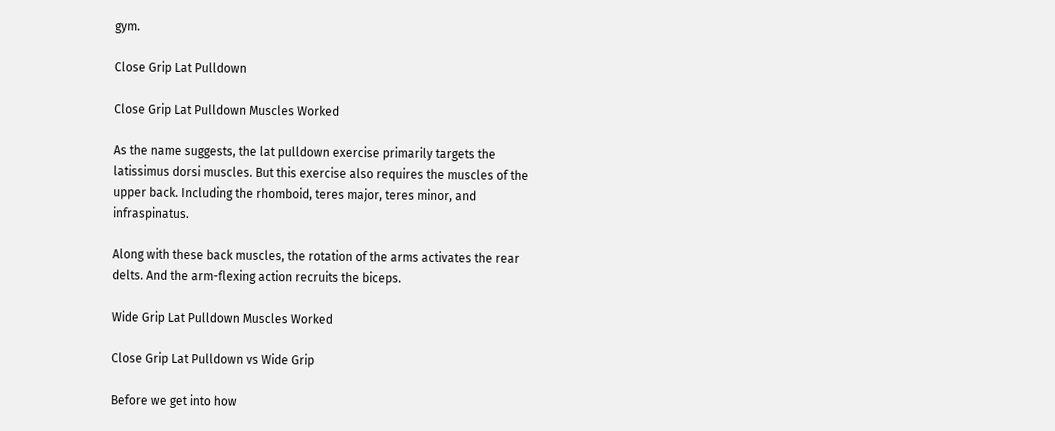gym.

Close Grip Lat Pulldown

Close Grip Lat Pulldown Muscles Worked

As the name suggests, the lat pulldown exercise primarily targets the latissimus dorsi muscles. But this exercise also requires the muscles of the upper back. Including the rhomboid, teres major, teres minor, and infraspinatus.

Along with these back muscles, the rotation of the arms activates the rear delts. And the arm-flexing action recruits the biceps.

Wide Grip Lat Pulldown Muscles Worked

Close Grip Lat Pulldown vs Wide Grip

Before we get into how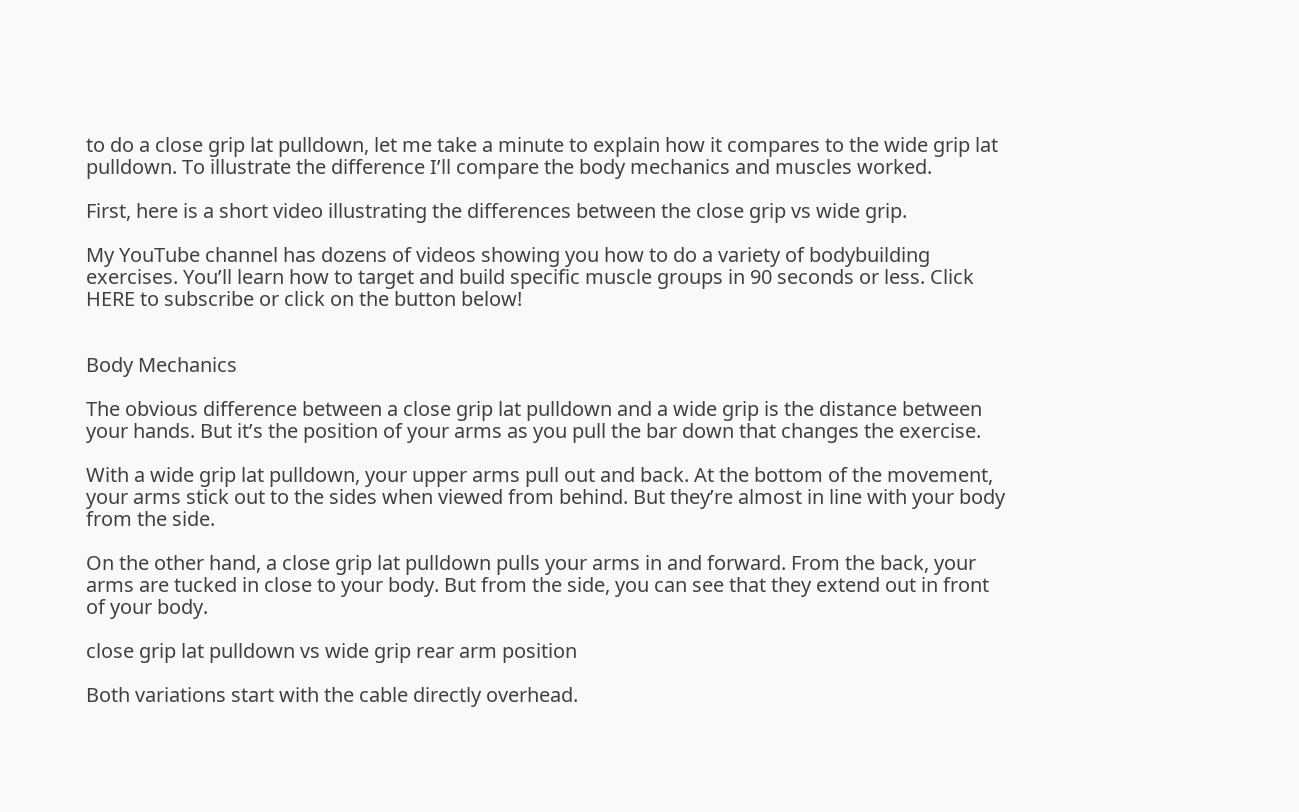to do a close grip lat pulldown, let me take a minute to explain how it compares to the wide grip lat pulldown. To illustrate the difference I’ll compare the body mechanics and muscles worked.

First, here is a short video illustrating the differences between the close grip vs wide grip.

My YouTube channel has dozens of videos showing you how to do a variety of bodybuilding exercises. You’ll learn how to target and build specific muscle groups in 90 seconds or less. Click HERE to subscribe or click on the button below!


Body Mechanics

The obvious difference between a close grip lat pulldown and a wide grip is the distance between your hands. But it’s the position of your arms as you pull the bar down that changes the exercise.

With a wide grip lat pulldown, your upper arms pull out and back. At the bottom of the movement, your arms stick out to the sides when viewed from behind. But they’re almost in line with your body from the side.

On the other hand, a close grip lat pulldown pulls your arms in and forward. From the back, your arms are tucked in close to your body. But from the side, you can see that they extend out in front of your body.

close grip lat pulldown vs wide grip rear arm position

Both variations start with the cable directly overhead.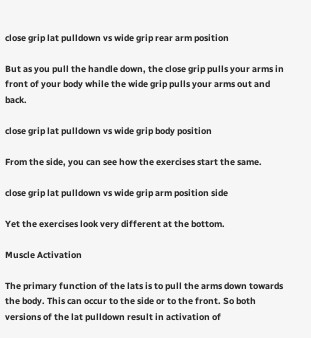close grip lat pulldown vs wide grip rear arm position

But as you pull the handle down, the close grip pulls your arms in front of your body while the wide grip pulls your arms out and back.

close grip lat pulldown vs wide grip body position

From the side, you can see how the exercises start the same.

close grip lat pulldown vs wide grip arm position side

Yet the exercises look very different at the bottom.

Muscle Activation

The primary function of the lats is to pull the arms down towards the body. This can occur to the side or to the front. So both versions of the lat pulldown result in activation of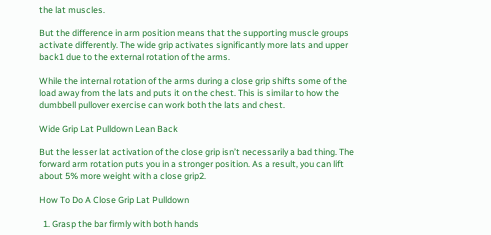the lat muscles.

But the difference in arm position means that the supporting muscle groups activate differently. The wide grip activates significantly more lats and upper back1 due to the external rotation of the arms.

While the internal rotation of the arms during a close grip shifts some of the load away from the lats and puts it on the chest. This is similar to how the dumbbell pullover exercise can work both the lats and chest.

Wide Grip Lat Pulldown Lean Back

But the lesser lat activation of the close grip isn’t necessarily a bad thing. The forward arm rotation puts you in a stronger position. As a result, you can lift about 5% more weight with a close grip2.

How To Do A Close Grip Lat Pulldown

  1. Grasp the bar firmly with both hands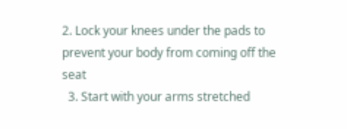2. Lock your knees under the pads to prevent your body from coming off the seat
  3. Start with your arms stretched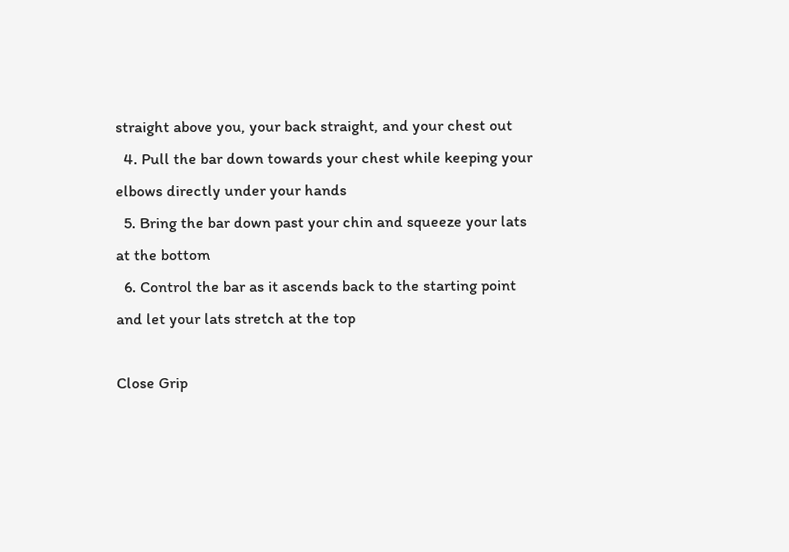straight above you, your back straight, and your chest out
  4. Pull the bar down towards your chest while keeping your elbows directly under your hands
  5. Bring the bar down past your chin and squeeze your lats at the bottom
  6. Control the bar as it ascends back to the starting point and let your lats stretch at the top

Close Grip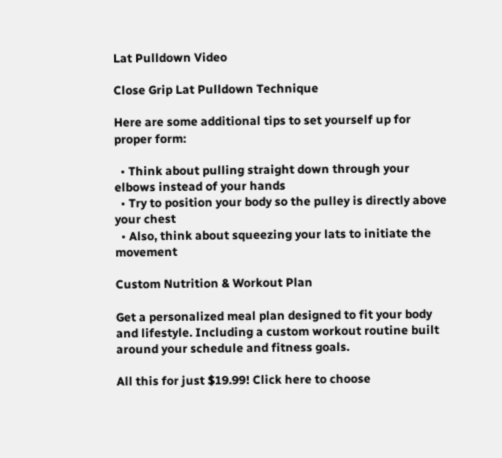Lat Pulldown Video

Close Grip Lat Pulldown Technique

Here are some additional tips to set yourself up for proper form:

  • Think about pulling straight down through your elbows instead of your hands
  • Try to position your body so the pulley is directly above your chest
  • Also, think about squeezing your lats to initiate the movement

Custom Nutrition & Workout Plan

Get a personalized meal plan designed to fit your body and lifestyle. Including a custom workout routine built around your schedule and fitness goals.

All this for just $19.99! Click here to choose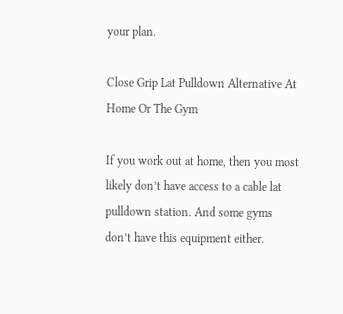your plan.

Close Grip Lat Pulldown Alternative At Home Or The Gym

If you work out at home, then you most likely don’t have access to a cable lat pulldown station. And some gyms don’t have this equipment either.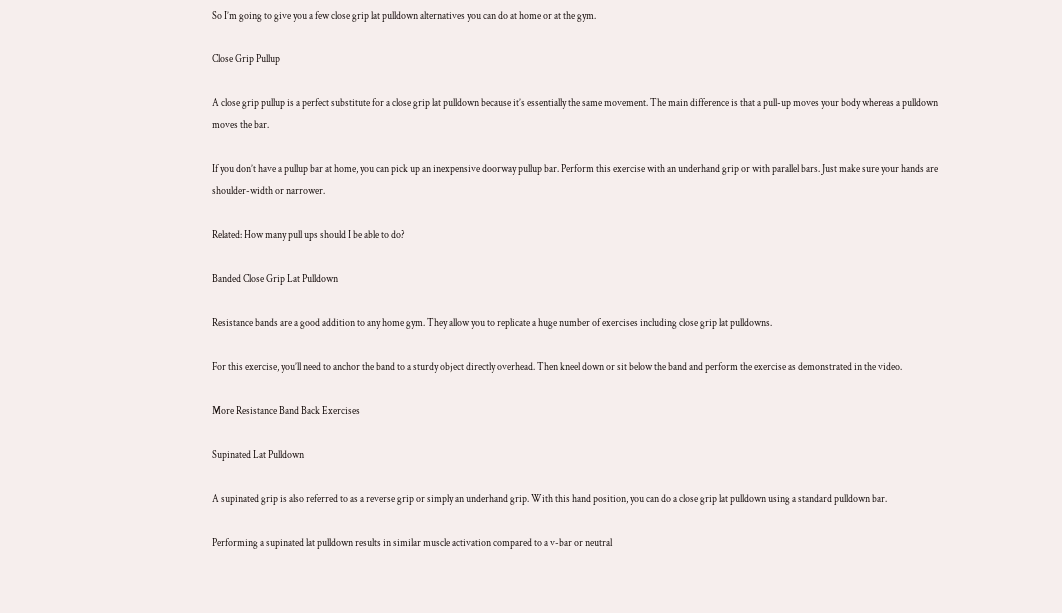So I’m going to give you a few close grip lat pulldown alternatives you can do at home or at the gym.

Close Grip Pullup

A close grip pullup is a perfect substitute for a close grip lat pulldown because it’s essentially the same movement. The main difference is that a pull-up moves your body whereas a pulldown moves the bar.

If you don’t have a pullup bar at home, you can pick up an inexpensive doorway pullup bar. Perform this exercise with an underhand grip or with parallel bars. Just make sure your hands are shoulder-width or narrower.

Related: How many pull ups should I be able to do?

Banded Close Grip Lat Pulldown

Resistance bands are a good addition to any home gym. They allow you to replicate a huge number of exercises including close grip lat pulldowns.

For this exercise, you’ll need to anchor the band to a sturdy object directly overhead. Then kneel down or sit below the band and perform the exercise as demonstrated in the video.

More Resistance Band Back Exercises

Supinated Lat Pulldown

A supinated grip is also referred to as a reverse grip or simply an underhand grip. With this hand position, you can do a close grip lat pulldown using a standard pulldown bar.

Performing a supinated lat pulldown results in similar muscle activation compared to a v-bar or neutral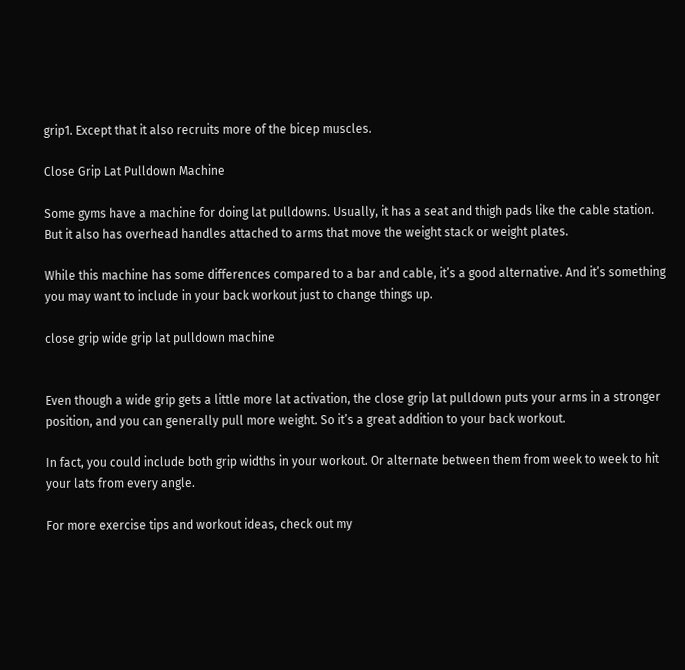grip1. Except that it also recruits more of the bicep muscles.

Close Grip Lat Pulldown Machine

Some gyms have a machine for doing lat pulldowns. Usually, it has a seat and thigh pads like the cable station. But it also has overhead handles attached to arms that move the weight stack or weight plates.

While this machine has some differences compared to a bar and cable, it’s a good alternative. And it’s something you may want to include in your back workout just to change things up.

close grip wide grip lat pulldown machine


Even though a wide grip gets a little more lat activation, the close grip lat pulldown puts your arms in a stronger position, and you can generally pull more weight. So it’s a great addition to your back workout.

In fact, you could include both grip widths in your workout. Or alternate between them from week to week to hit your lats from every angle.

For more exercise tips and workout ideas, check out my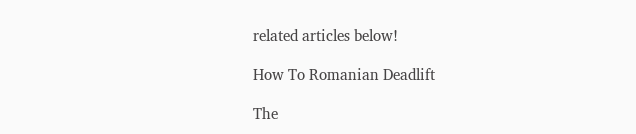related articles below!

How To Romanian Deadlift

The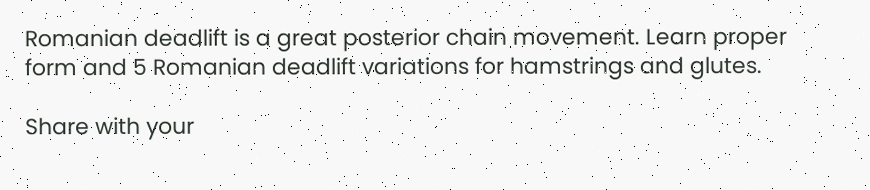Romanian deadlift is a great posterior chain movement. Learn proper form and 5 Romanian deadlift variations for hamstrings and glutes.

Share with your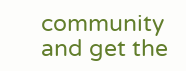community and get the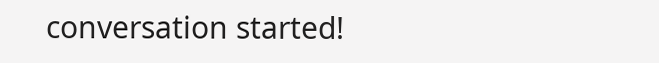conversation started!